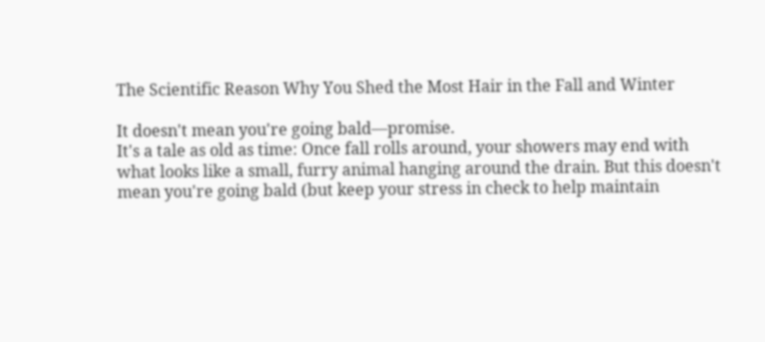The Scientific Reason Why You Shed the Most Hair in the Fall and Winter

It doesn't mean you're going bald—promise.
It's a tale as old as time: Once fall rolls around, your showers may end with what looks like a small, furry animal hanging around the drain. But this doesn't mean you're going bald (but keep your stress in check to help maintain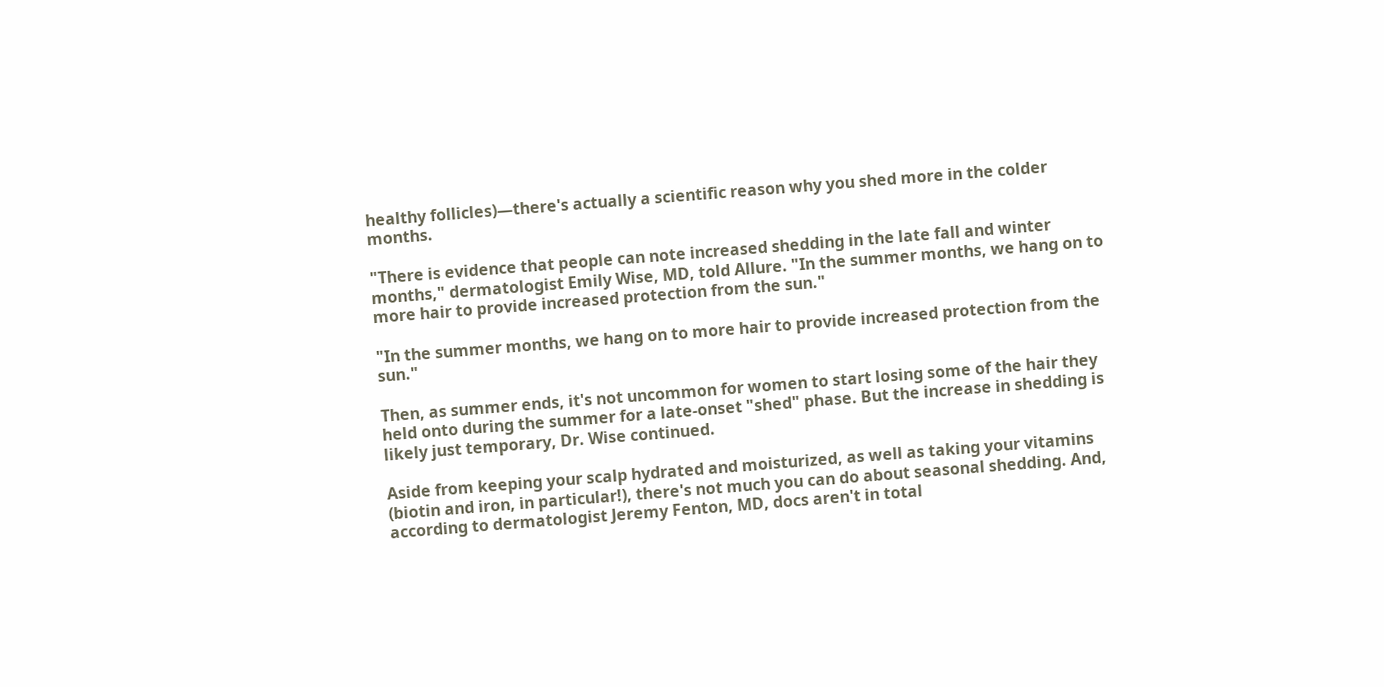healthy follicles)—there's actually a scientific reason why you shed more in the colder months.

"There is evidence that people can note increased shedding in the late fall and winter months," dermatologist Emily Wise, MD, told Allure. "In the summer months, we hang on to more hair to provide increased protection from the sun."

"In the summer months, we hang on to more hair to provide increased protection from the sun."

Then, as summer ends, it's not uncommon for women to start losing some of the hair they held onto during the summer for a late-onset "shed" phase. But the increase in shedding is likely just temporary, Dr. Wise continued.

Aside from keeping your scalp hydrated and moisturized, as well as taking your vitamins (biotin and iron, in particular!), there's not much you can do about seasonal shedding. And, according to dermatologist Jeremy Fenton, MD, docs aren't in total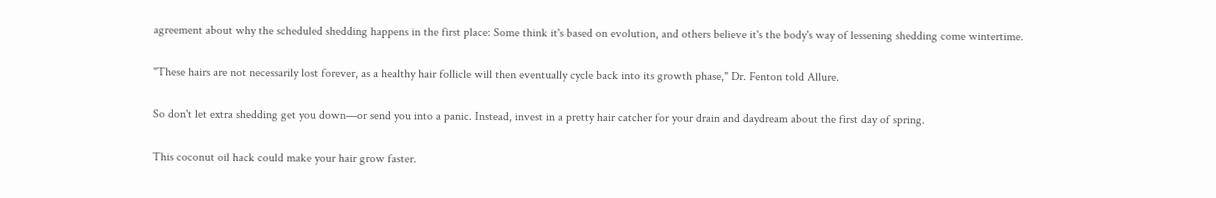agreement about why the scheduled shedding happens in the first place: Some think it's based on evolution, and others believe it's the body's way of lessening shedding come wintertime.

"These hairs are not necessarily lost forever, as a healthy hair follicle will then eventually cycle back into its growth phase," Dr. Fenton told Allure.

So don't let extra shedding get you down—or send you into a panic. Instead, invest in a pretty hair catcher for your drain and daydream about the first day of spring.

This coconut oil hack could make your hair grow faster.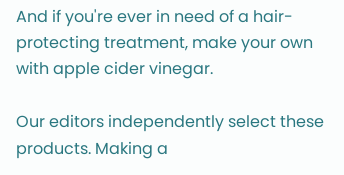And if you're ever in need of a hair-protecting treatment, make your own with apple cider vinegar.

Our editors independently select these products. Making a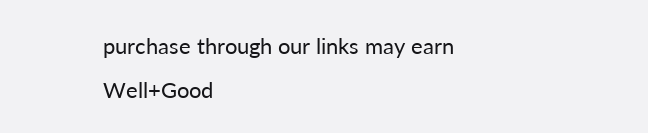purchase through our links may earn Well+Good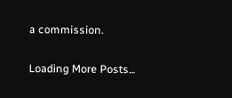a commission.

Loading More Posts...